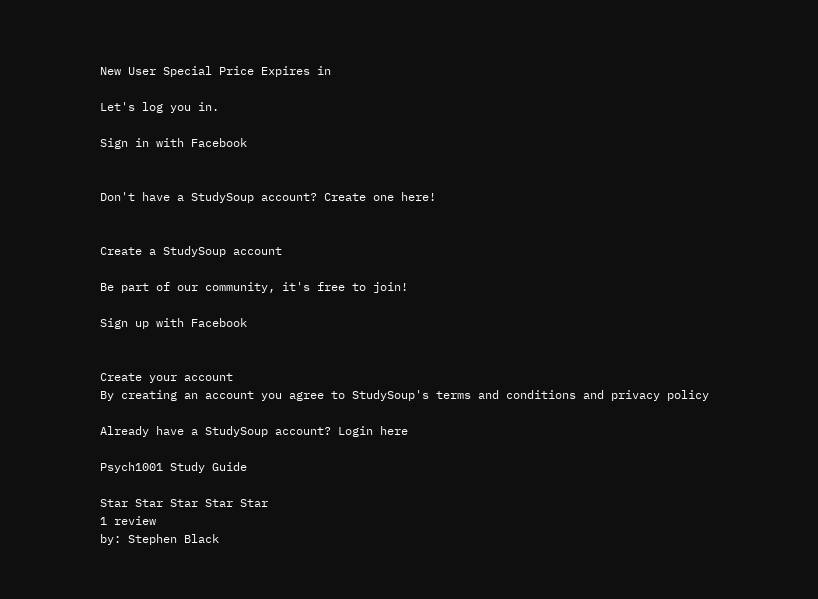New User Special Price Expires in

Let's log you in.

Sign in with Facebook


Don't have a StudySoup account? Create one here!


Create a StudySoup account

Be part of our community, it's free to join!

Sign up with Facebook


Create your account
By creating an account you agree to StudySoup's terms and conditions and privacy policy

Already have a StudySoup account? Login here

Psych1001 Study Guide

Star Star Star Star Star
1 review
by: Stephen Black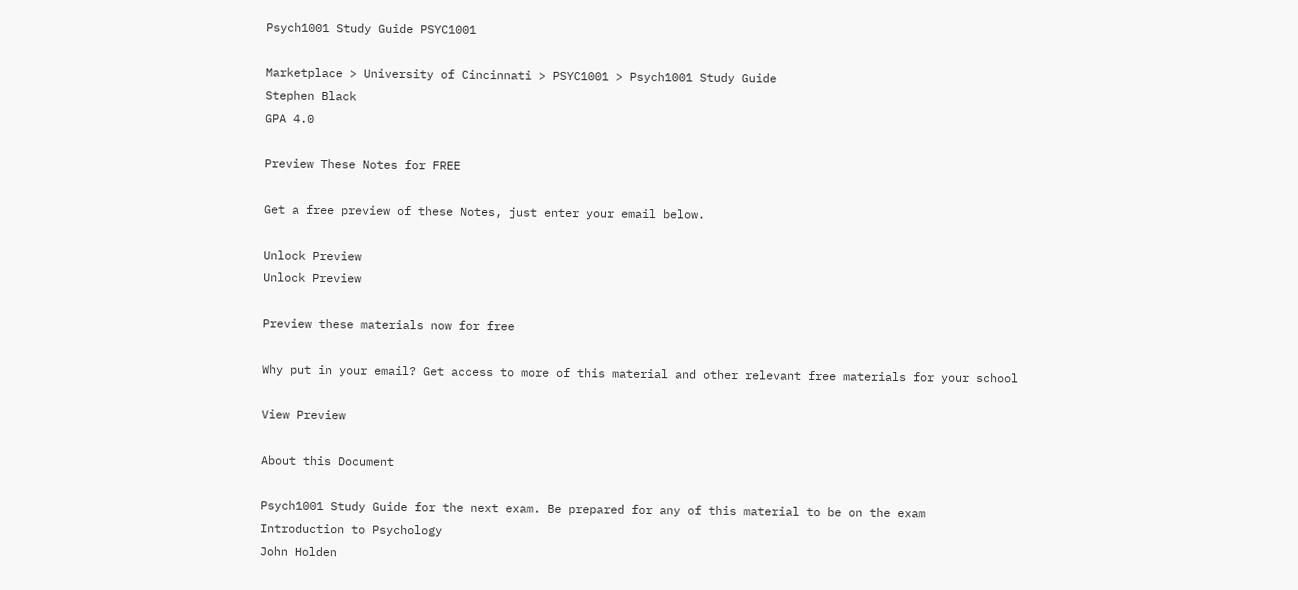Psych1001 Study Guide PSYC1001

Marketplace > University of Cincinnati > PSYC1001 > Psych1001 Study Guide
Stephen Black
GPA 4.0

Preview These Notes for FREE

Get a free preview of these Notes, just enter your email below.

Unlock Preview
Unlock Preview

Preview these materials now for free

Why put in your email? Get access to more of this material and other relevant free materials for your school

View Preview

About this Document

Psych1001 Study Guide for the next exam. Be prepared for any of this material to be on the exam
Introduction to Psychology
John Holden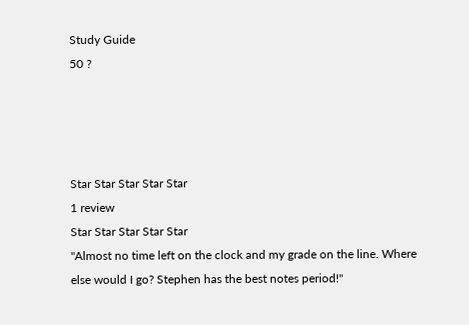Study Guide
50 ?




Star Star Star Star Star
1 review
Star Star Star Star Star
"Almost no time left on the clock and my grade on the line. Where else would I go? Stephen has the best notes period!"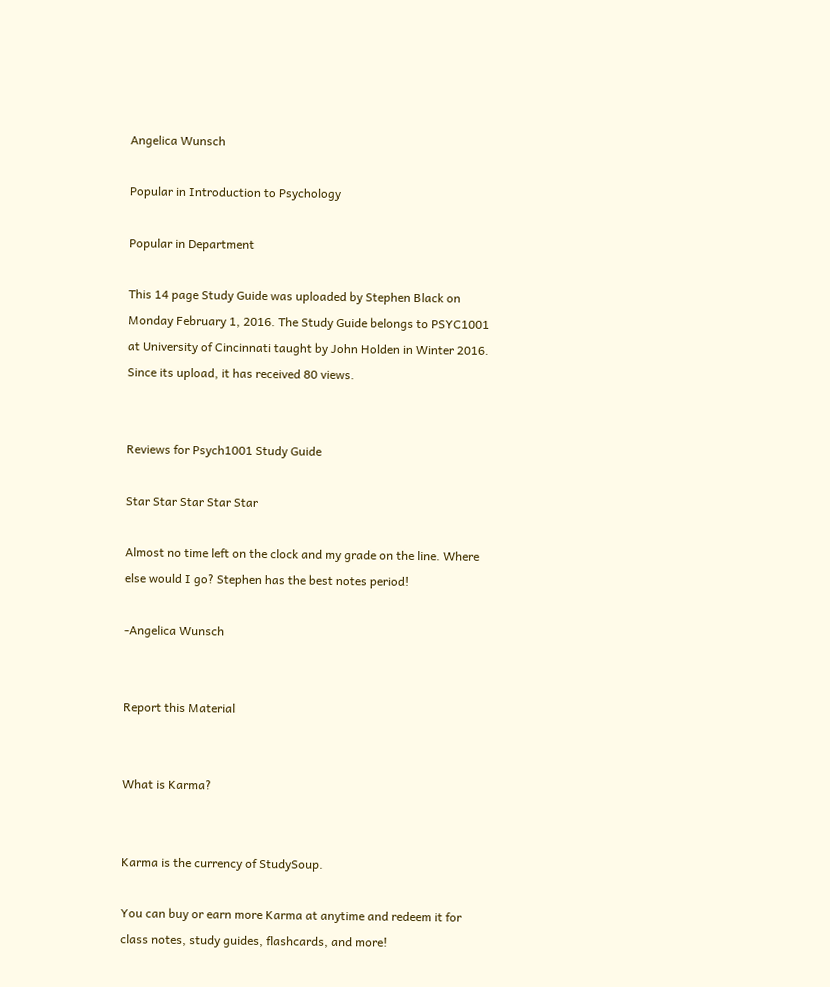Angelica Wunsch

Popular in Introduction to Psychology

Popular in Department

This 14 page Study Guide was uploaded by Stephen Black on Monday February 1, 2016. The Study Guide belongs to PSYC1001 at University of Cincinnati taught by John Holden in Winter 2016. Since its upload, it has received 80 views.


Reviews for Psych1001 Study Guide

Star Star Star Star Star

Almost no time left on the clock and my grade on the line. Where else would I go? Stephen has the best notes period!

-Angelica Wunsch


Report this Material


What is Karma?


Karma is the currency of StudySoup.

You can buy or earn more Karma at anytime and redeem it for class notes, study guides, flashcards, and more!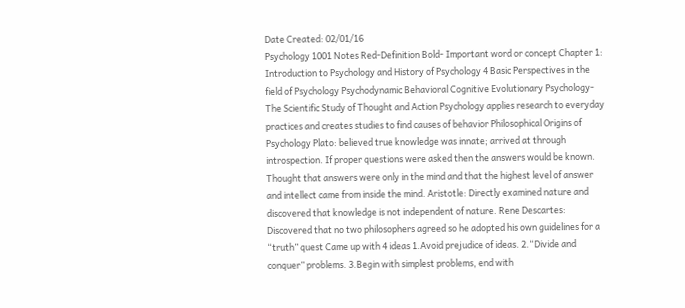Date Created: 02/01/16
Psychology 1001 Notes Red-Definition Bold- Important word or concept Chapter 1: Introduction to Psychology and History of Psychology 4 Basic Perspectives in the field of Psychology Psychodynamic Behavioral Cognitive Evolutionary Psychology- The Scientific Study of Thought and Action Psychology applies research to everyday practices and creates studies to find causes of behavior Philosophical Origins of Psychology Plato: believed true knowledge was innate; arrived at through introspection. If proper questions were asked then the answers would be known. Thought that answers were only in the mind and that the highest level of answer and intellect came from inside the mind. Aristotle: Directly examined nature and discovered that knowledge is not independent of nature. Rene Descartes: Discovered that no two philosophers agreed so he adopted his own guidelines for a “truth” quest Came up with 4 ideas 1.Avoid prejudice of ideas. 2.“Divide and conquer” problems. 3.Begin with simplest problems, end with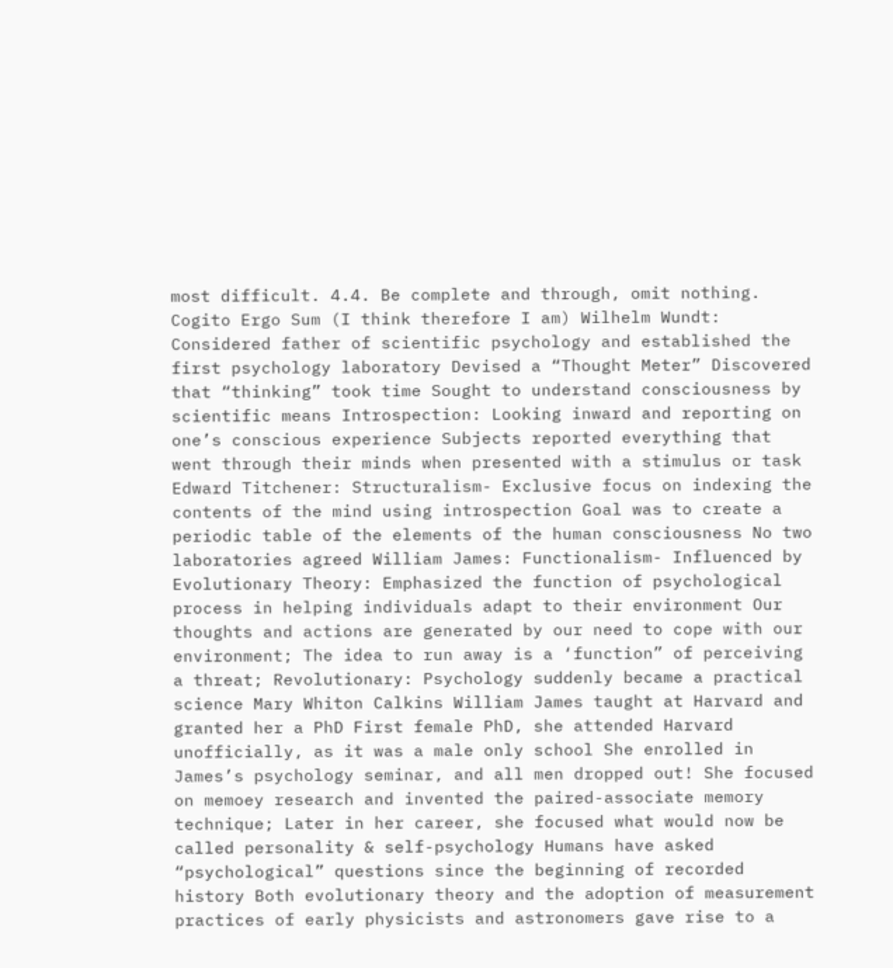most difficult. 4.4. Be complete and through, omit nothing. Cogito Ergo Sum (I think therefore I am) Wilhelm Wundt: Considered father of scientific psychology and established the first psychology laboratory Devised a “Thought Meter” Discovered that “thinking” took time Sought to understand consciousness by scientific means Introspection: Looking inward and reporting on one’s conscious experience Subjects reported everything that went through their minds when presented with a stimulus or task Edward Titchener: Structuralism- Exclusive focus on indexing the contents of the mind using introspection Goal was to create a periodic table of the elements of the human consciousness No two laboratories agreed William James: Functionalism- Influenced by Evolutionary Theory: Emphasized the function of psychological process in helping individuals adapt to their environment Our thoughts and actions are generated by our need to cope with our environment; The idea to run away is a ‘function” of perceiving a threat; Revolutionary: Psychology suddenly became a practical science Mary Whiton Calkins William James taught at Harvard and granted her a PhD First female PhD, she attended Harvard unofficially, as it was a male only school She enrolled in James’s psychology seminar, and all men dropped out! She focused on memoey research and invented the paired-associate memory technique; Later in her career, she focused what would now be called personality & self-psychology Humans have asked “psychological” questions since the beginning of recorded history Both evolutionary theory and the adoption of measurement practices of early physicists and astronomers gave rise to a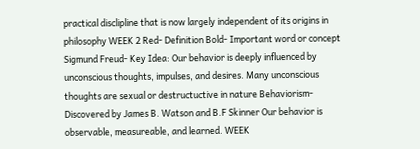practical disclipline that is now largely independent of its origins in philosophy WEEK 2 Red- Definition Bold- Important word or concept Sigmund Freud- Key Idea: Our behavior is deeply influenced by unconscious thoughts, impulses, and desires. Many unconscious thoughts are sexual or destructuctive in nature Behaviorism- Discovered by James B. Watson and B.F Skinner Our behavior is observable, measureable, and learned. WEEK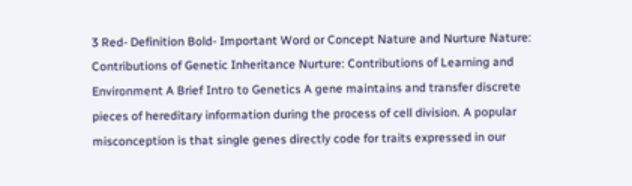3 Red- Definition Bold- Important Word or Concept Nature and Nurture Nature: Contributions of Genetic Inheritance Nurture: Contributions of Learning and Environment A Brief Intro to Genetics A gene maintains and transfer discrete pieces of hereditary information during the process of cell division. A popular misconception is that single genes directly code for traits expressed in our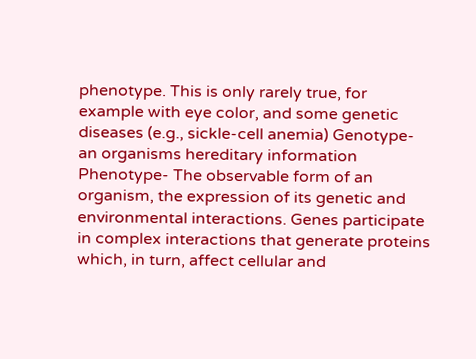phenotype. This is only rarely true, for example with eye color, and some genetic diseases (e.g., sickle-cell anemia) Genotype- an organisms hereditary information Phenotype- The observable form of an organism, the expression of its genetic and environmental interactions. Genes participate in complex interactions that generate proteins which, in turn, affect cellular and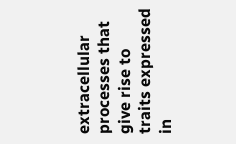extracellular processes that give rise to traits expressed in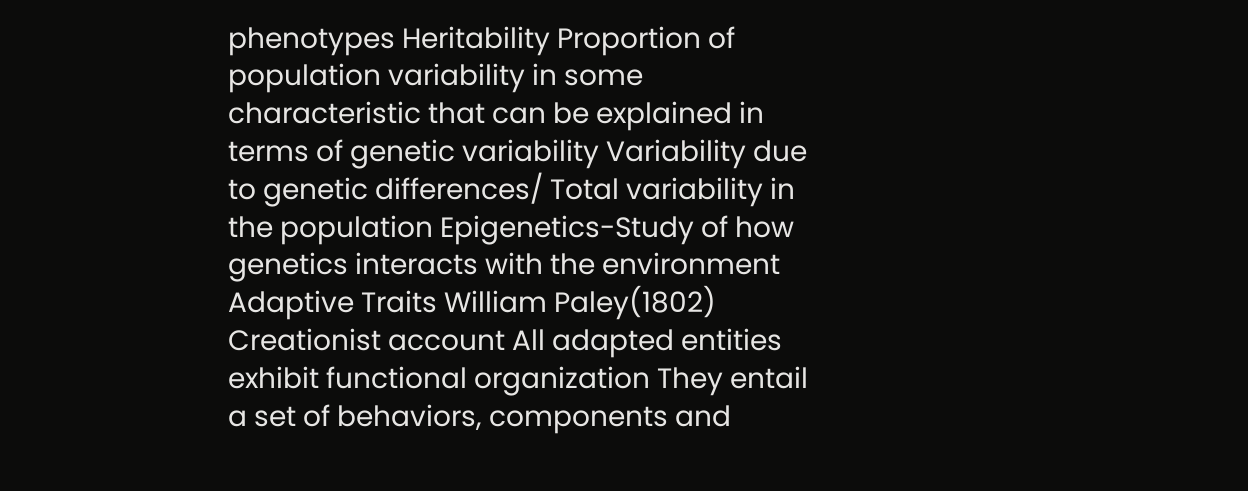phenotypes Heritability Proportion of population variability in some characteristic that can be explained in terms of genetic variability Variability due to genetic differences/ Total variability in the population Epigenetics-Study of how genetics interacts with the environment Adaptive Traits William Paley(1802) Creationist account All adapted entities exhibit functional organization They entail a set of behaviors, components and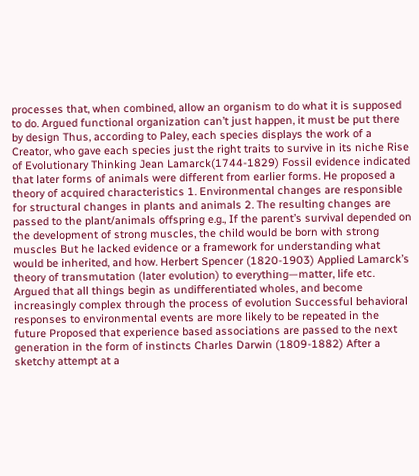processes that, when combined, allow an organism to do what it is supposed to do. Argued functional organization can’t just happen, it must be put there by design Thus, according to Paley, each species displays the work of a Creator, who gave each species just the right traits to survive in its niche Rise of Evolutionary Thinking Jean Lamarck(1744-1829) Fossil evidence indicated that later forms of animals were different from earlier forms. He proposed a theory of acquired characteristics 1. Environmental changes are responsible for structural changes in plants and animals 2. The resulting changes are passed to the plant/animals offspring e.g., If the parent’s survival depended on the development of strong muscles, the child would be born with strong muscles But he lacked evidence or a framework for understanding what would be inherited, and how. Herbert Spencer (1820-1903) Applied Lamarck’s theory of transmutation (later evolution) to everything—matter, life etc. Argued that all things begin as undifferentiated wholes, and become increasingly complex through the process of evolution Successful behavioral responses to environmental events are more likely to be repeated in the future Proposed that experience based associations are passed to the next generation in the form of instincts Charles Darwin (1809-1882) After a sketchy attempt at a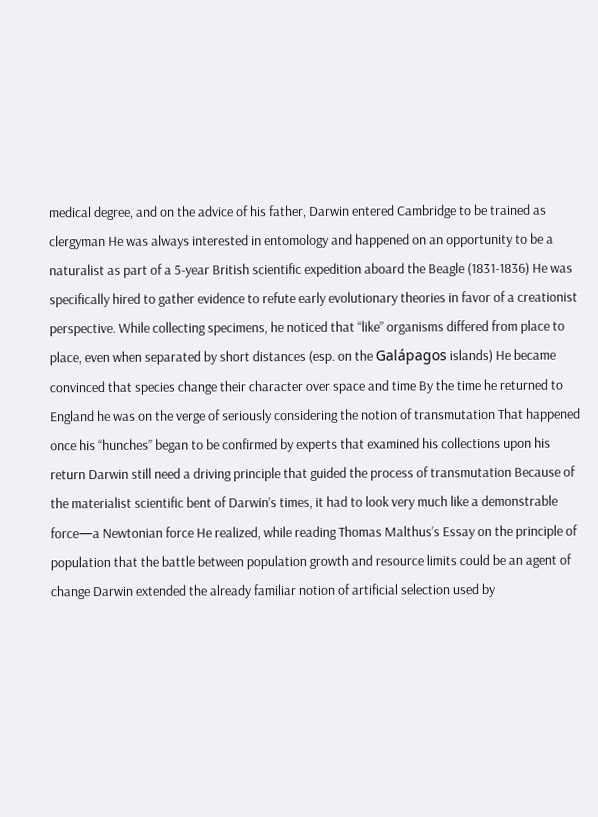medical degree, and on the advice of his father, Darwin entered Cambridge to be trained as clergyman He was always interested in entomology and happened on an opportunity to be a naturalist as part of a 5-year British scientific expedition aboard the Beagle (1831-1836) He was specifically hired to gather evidence to refute early evolutionary theories in favor of a creationist perspective. While collecting specimens, he noticed that “like” organisms differed from place to place, even when separated by short distances (esp. on the Galápagos islands) He became convinced that species change their character over space and time By the time he returned to England he was on the verge of seriously considering the notion of transmutation That happened once his “hunches” began to be confirmed by experts that examined his collections upon his return Darwin still need a driving principle that guided the process of transmutation Because of the materialist scientific bent of Darwin’s times, it had to look very much like a demonstrable force—a Newtonian force He realized, while reading Thomas Malthus’s Essay on the principle of population that the battle between population growth and resource limits could be an agent of change Darwin extended the already familiar notion of artificial selection used by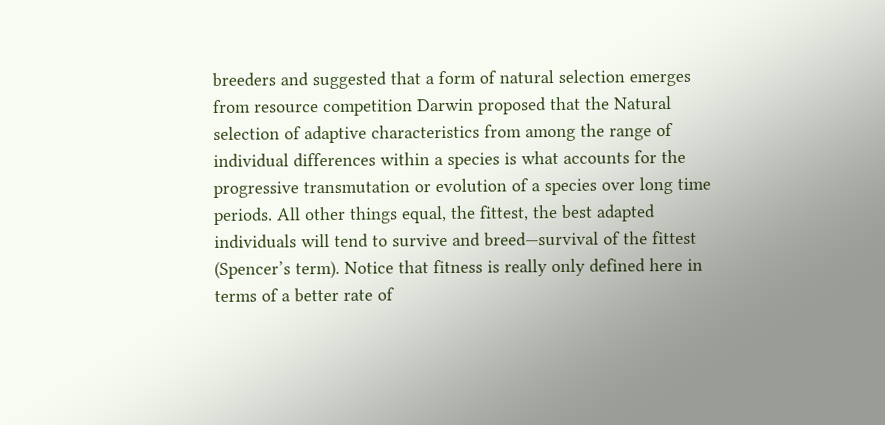breeders and suggested that a form of natural selection emerges from resource competition Darwin proposed that the Natural selection of adaptive characteristics from among the range of individual differences within a species is what accounts for the progressive transmutation or evolution of a species over long time periods. All other things equal, the fittest, the best adapted individuals will tend to survive and breed—survival of the fittest (Spencer’s term). Notice that fitness is really only defined here in terms of a better rate of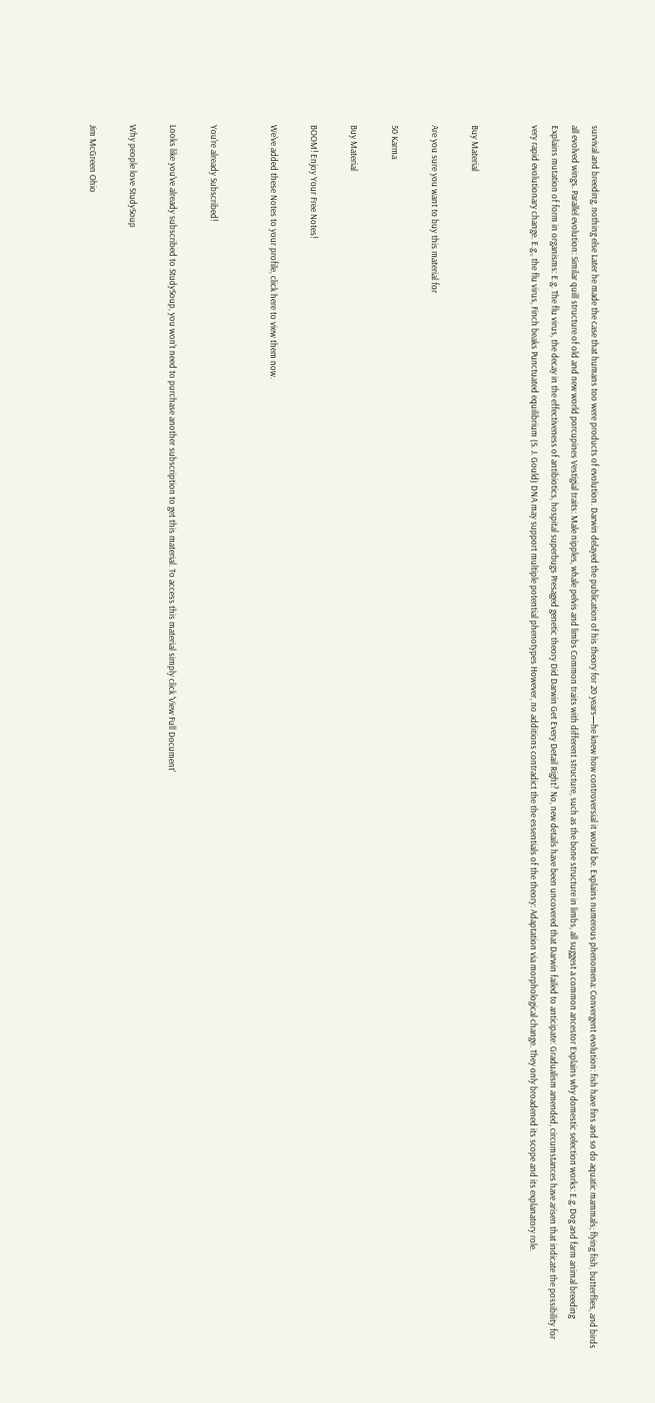survival and breeding, nothing else Later he made the case that humans too were products of evolution. Darwin delayed the publication of his theory for 20 years—he knew how controversial it would be. Explains numerous phenomena: Convergent evolution: fish have fins and so do aquatic mammals; flying fish, butterflies, and birds all evolved wings. Parallel evolution: Similar quill structure of old and new world porcupines Vestigial traits: Male nipples, whale pelvis and limbs Common traits with different structure, such as the bone structure in limbs, all suggest a common ancestor Explains why domestic selection works: E.g. Dog and farm animal breeding Explains mutation of form in organisms: E.g. The flu virus, the decay in the effectiveness of antibiotics, hospital superbugs Presaged genetic theory Did Darwin Get Every Detail Right? No, new details have been uncovered that Darwin failed to anticipate: Gradualism amended, circumstances have arisen that indicate the possibility for very rapid evolutionary change. E.g., the flu virus, Finch beaks Punctuated equilibrium (S. J. Gould) DNA may support multiple potential phenotypes However, no additions contradict the the essentials of the theory: Adaptation via morphological change. They only broadened its scope and its explanatory role.


Buy Material

Are you sure you want to buy this material for

50 Karma

Buy Material

BOOM! Enjoy Your Free Notes!

We've added these Notes to your profile, click here to view them now.


You're already Subscribed!

Looks like you've already subscribed to StudySoup, you won't need to purchase another subscription to get this material. To access this material simply click 'View Full Document'

Why people love StudySoup

Jim McGreen Ohio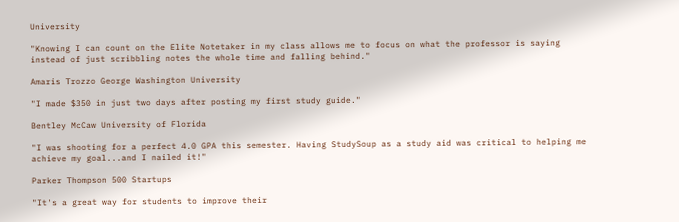University

"Knowing I can count on the Elite Notetaker in my class allows me to focus on what the professor is saying instead of just scribbling notes the whole time and falling behind."

Amaris Trozzo George Washington University

"I made $350 in just two days after posting my first study guide."

Bentley McCaw University of Florida

"I was shooting for a perfect 4.0 GPA this semester. Having StudySoup as a study aid was critical to helping me achieve my goal...and I nailed it!"

Parker Thompson 500 Startups

"It's a great way for students to improve their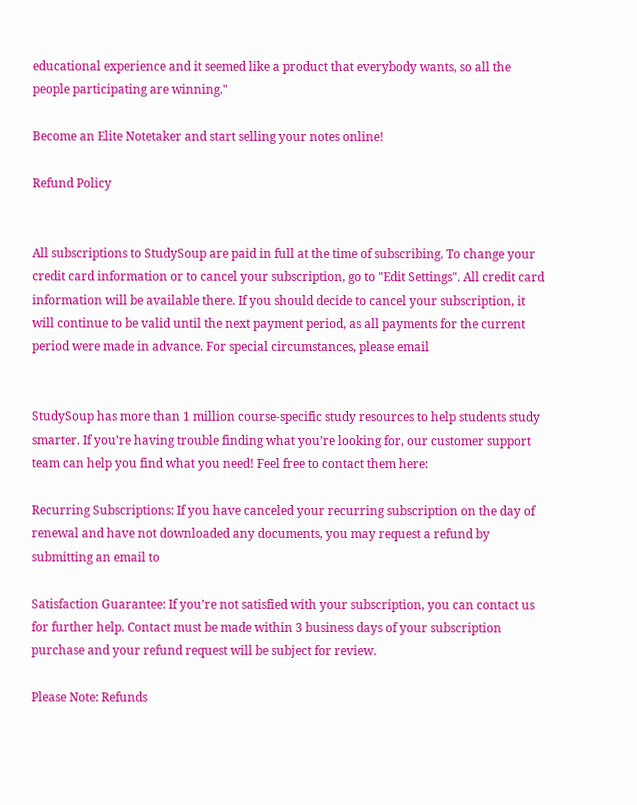educational experience and it seemed like a product that everybody wants, so all the people participating are winning."

Become an Elite Notetaker and start selling your notes online!

Refund Policy


All subscriptions to StudySoup are paid in full at the time of subscribing. To change your credit card information or to cancel your subscription, go to "Edit Settings". All credit card information will be available there. If you should decide to cancel your subscription, it will continue to be valid until the next payment period, as all payments for the current period were made in advance. For special circumstances, please email


StudySoup has more than 1 million course-specific study resources to help students study smarter. If you’re having trouble finding what you’re looking for, our customer support team can help you find what you need! Feel free to contact them here:

Recurring Subscriptions: If you have canceled your recurring subscription on the day of renewal and have not downloaded any documents, you may request a refund by submitting an email to

Satisfaction Guarantee: If you’re not satisfied with your subscription, you can contact us for further help. Contact must be made within 3 business days of your subscription purchase and your refund request will be subject for review.

Please Note: Refunds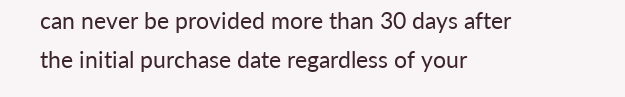can never be provided more than 30 days after the initial purchase date regardless of your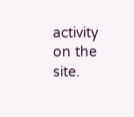activity on the site.